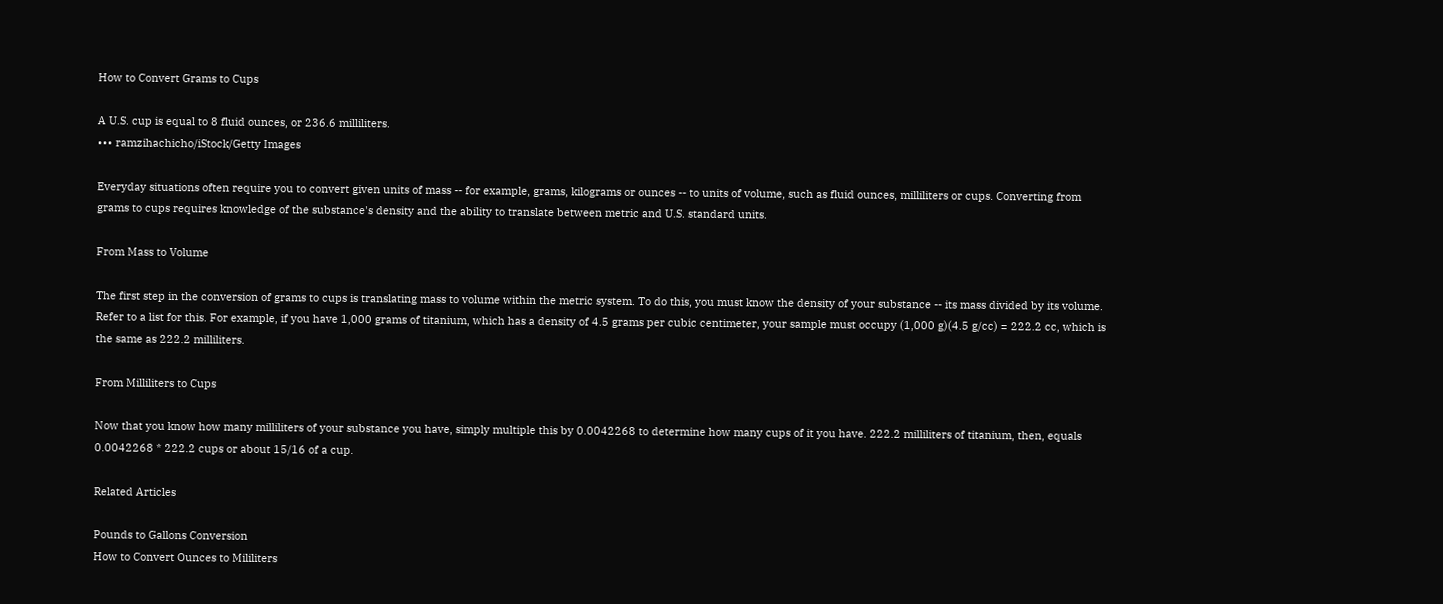How to Convert Grams to Cups

A U.S. cup is equal to 8 fluid ounces, or 236.6 milliliters.
••• ramzihachicho/iStock/Getty Images

Everyday situations often require you to convert given units of mass -- for example, grams, kilograms or ounces -- to units of volume, such as fluid ounces, milliliters or cups. Converting from grams to cups requires knowledge of the substance's density and the ability to translate between metric and U.S. standard units.

From Mass to Volume

The first step in the conversion of grams to cups is translating mass to volume within the metric system. To do this, you must know the density of your substance -- its mass divided by its volume. Refer to a list for this. For example, if you have 1,000 grams of titanium, which has a density of 4.5 grams per cubic centimeter, your sample must occupy (1,000 g)(4.5 g/cc) = 222.2 cc, which is the same as 222.2 milliliters.

From Milliliters to Cups

Now that you know how many milliliters of your substance you have, simply multiple this by 0.0042268 to determine how many cups of it you have. 222.2 milliliters of titanium, then, equals 0.0042268 * 222.2 cups or about 15/16 of a cup.

Related Articles

Pounds to Gallons Conversion
How to Convert Ounces to Mililiters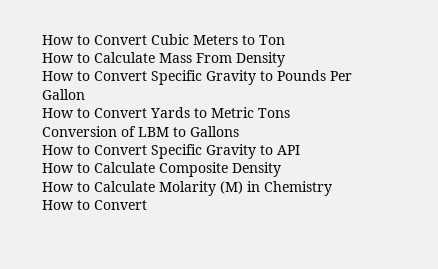How to Convert Cubic Meters to Ton
How to Calculate Mass From Density
How to Convert Specific Gravity to Pounds Per Gallon
How to Convert Yards to Metric Tons
Conversion of LBM to Gallons
How to Convert Specific Gravity to API
How to Calculate Composite Density
How to Calculate Molarity (M) in Chemistry
How to Convert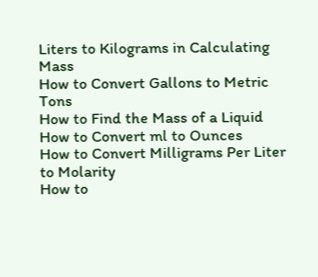Liters to Kilograms in Calculating Mass
How to Convert Gallons to Metric Tons
How to Find the Mass of a Liquid
How to Convert ml to Ounces
How to Convert Milligrams Per Liter to Molarity
How to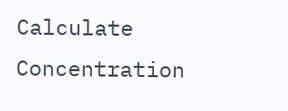Calculate Concentration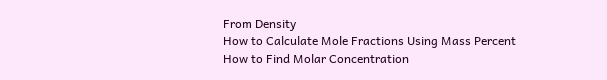From Density
How to Calculate Mole Fractions Using Mass Percent
How to Find Molar Concentration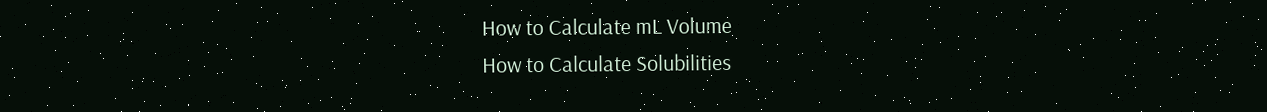How to Calculate mL Volume
How to Calculate Solubilities